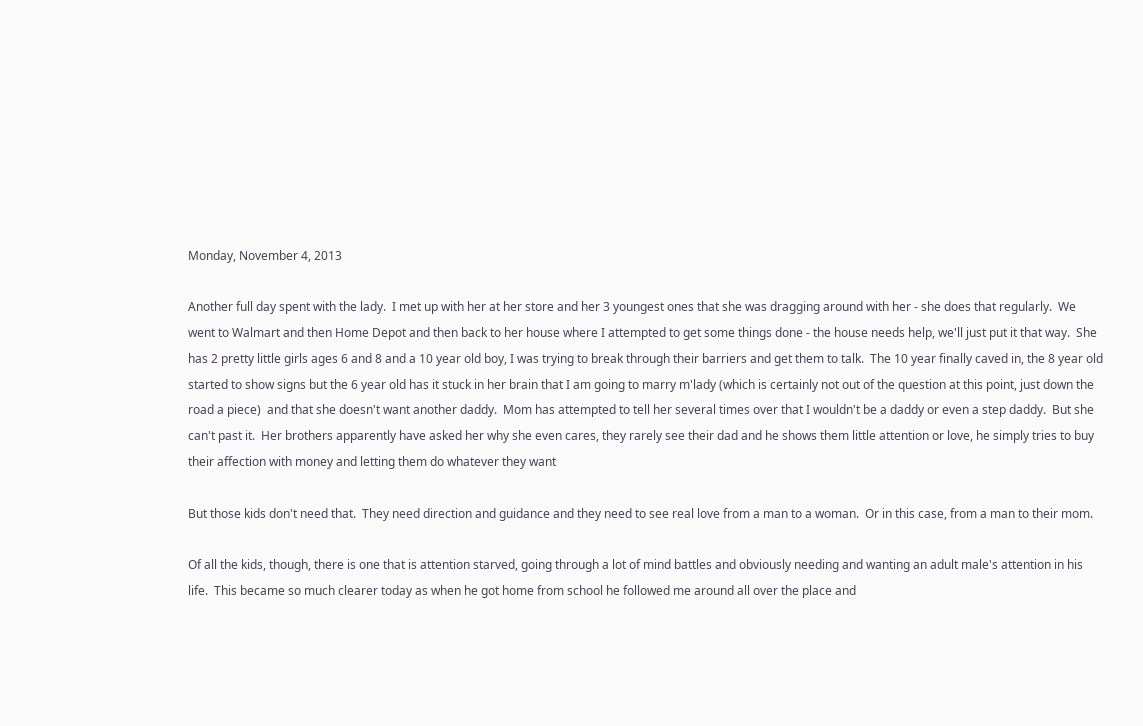Monday, November 4, 2013

Another full day spent with the lady.  I met up with her at her store and her 3 youngest ones that she was dragging around with her - she does that regularly.  We went to Walmart and then Home Depot and then back to her house where I attempted to get some things done - the house needs help, we'll just put it that way.  She has 2 pretty little girls ages 6 and 8 and a 10 year old boy, I was trying to break through their barriers and get them to talk.  The 10 year finally caved in, the 8 year old started to show signs but the 6 year old has it stuck in her brain that I am going to marry m'lady (which is certainly not out of the question at this point, just down the road a piece)  and that she doesn't want another daddy.  Mom has attempted to tell her several times over that I wouldn't be a daddy or even a step daddy.  But she can't past it.  Her brothers apparently have asked her why she even cares, they rarely see their dad and he shows them little attention or love, he simply tries to buy their affection with money and letting them do whatever they want

But those kids don't need that.  They need direction and guidance and they need to see real love from a man to a woman.  Or in this case, from a man to their mom.

Of all the kids, though, there is one that is attention starved, going through a lot of mind battles and obviously needing and wanting an adult male's attention in his life.  This became so much clearer today as when he got home from school he followed me around all over the place and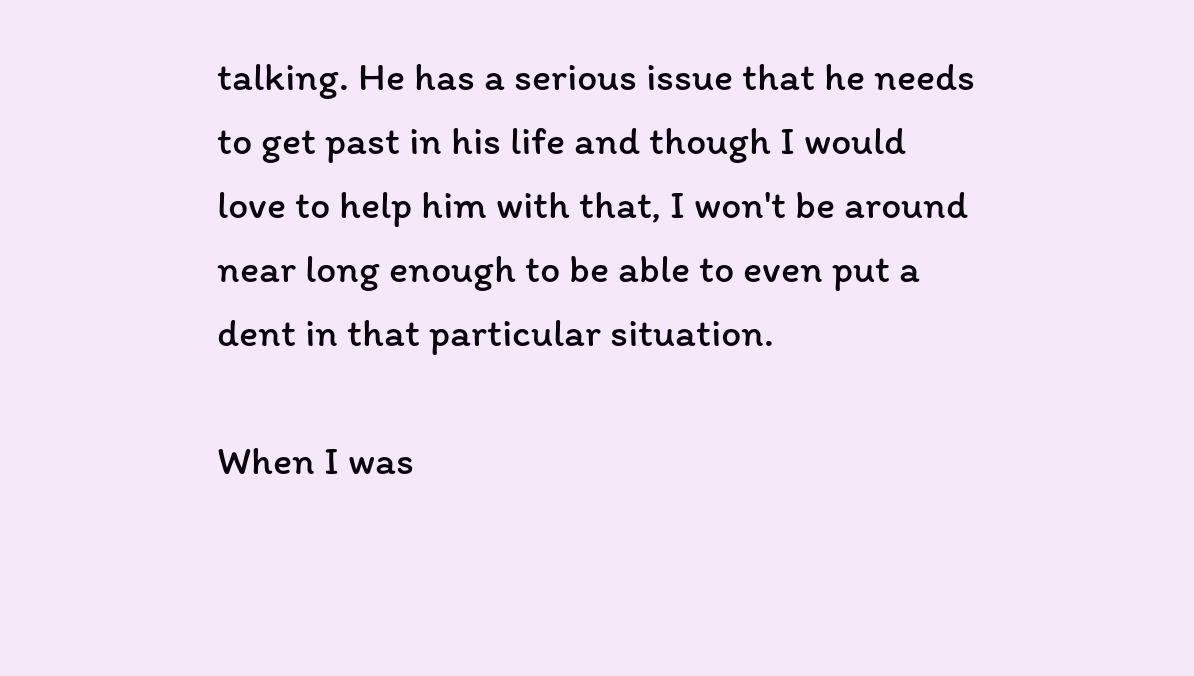talking. He has a serious issue that he needs to get past in his life and though I would love to help him with that, I won't be around near long enough to be able to even put a dent in that particular situation.

When I was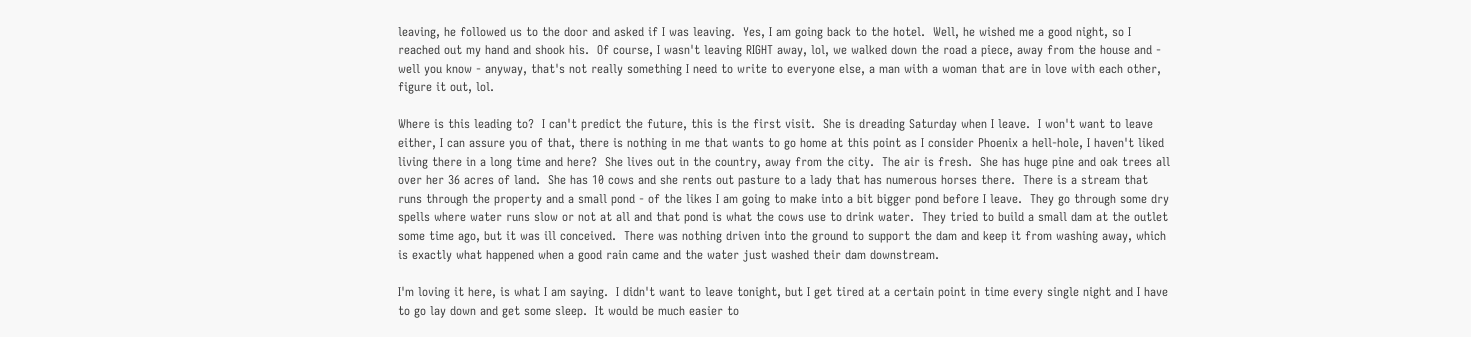leaving, he followed us to the door and asked if I was leaving.  Yes, I am going back to the hotel.  Well, he wished me a good night, so I reached out my hand and shook his.  Of course, I wasn't leaving RIGHT away, lol, we walked down the road a piece, away from the house and - well you know - anyway, that's not really something I need to write to everyone else, a man with a woman that are in love with each other, figure it out, lol.

Where is this leading to?  I can't predict the future, this is the first visit.  She is dreading Saturday when I leave.  I won't want to leave either, I can assure you of that, there is nothing in me that wants to go home at this point as I consider Phoenix a hell-hole, I haven't liked living there in a long time and here?  She lives out in the country, away from the city.  The air is fresh.  She has huge pine and oak trees all over her 36 acres of land.  She has 10 cows and she rents out pasture to a lady that has numerous horses there.  There is a stream that runs through the property and a small pond - of the likes I am going to make into a bit bigger pond before I leave.  They go through some dry spells where water runs slow or not at all and that pond is what the cows use to drink water.  They tried to build a small dam at the outlet some time ago, but it was ill conceived.  There was nothing driven into the ground to support the dam and keep it from washing away, which is exactly what happened when a good rain came and the water just washed their dam downstream.

I'm loving it here, is what I am saying.  I didn't want to leave tonight, but I get tired at a certain point in time every single night and I have to go lay down and get some sleep.  It would be much easier to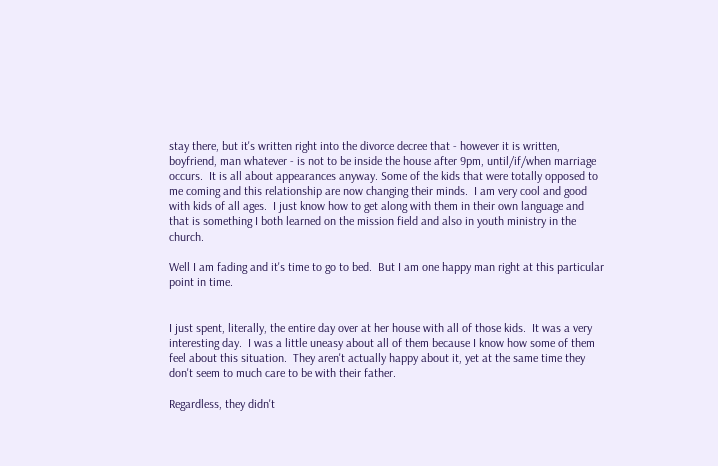stay there, but it's written right into the divorce decree that - however it is written, boyfriend, man whatever - is not to be inside the house after 9pm, until/if/when marriage occurs.  It is all about appearances anyway. Some of the kids that were totally opposed to me coming and this relationship are now changing their minds.  I am very cool and good with kids of all ages.  I just know how to get along with them in their own language and that is something I both learned on the mission field and also in youth ministry in the church.

Well I am fading and it's time to go to bed.  But I am one happy man right at this particular point in time.


I just spent, literally, the entire day over at her house with all of those kids.  It was a very interesting day.  I was a little uneasy about all of them because I know how some of them feel about this situation.  They aren't actually happy about it, yet at the same time they don't seem to much care to be with their father.

Regardless, they didn't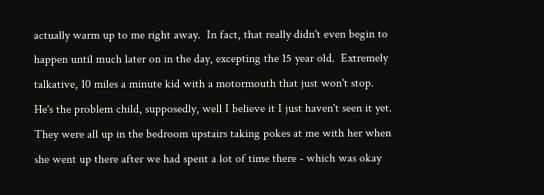actually warm up to me right away.  In fact, that really didn't even begin to happen until much later on in the day, excepting the 15 year old.  Extremely talkative, 10 miles a minute kid with a motormouth that just won't stop.  He's the problem child, supposedly, well I believe it I just haven't seen it yet. They were all up in the bedroom upstairs taking pokes at me with her when she went up there after we had spent a lot of time there - which was okay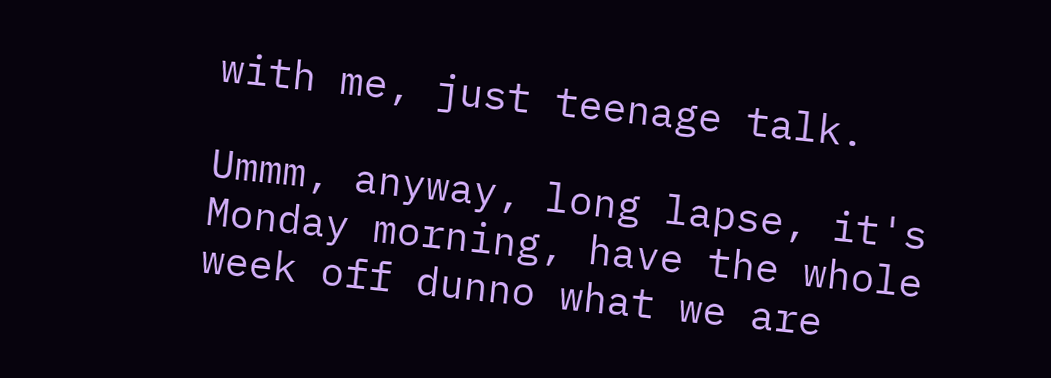with me, just teenage talk.

Ummm, anyway, long lapse, it's  Monday morning, have the whole week off dunno what we are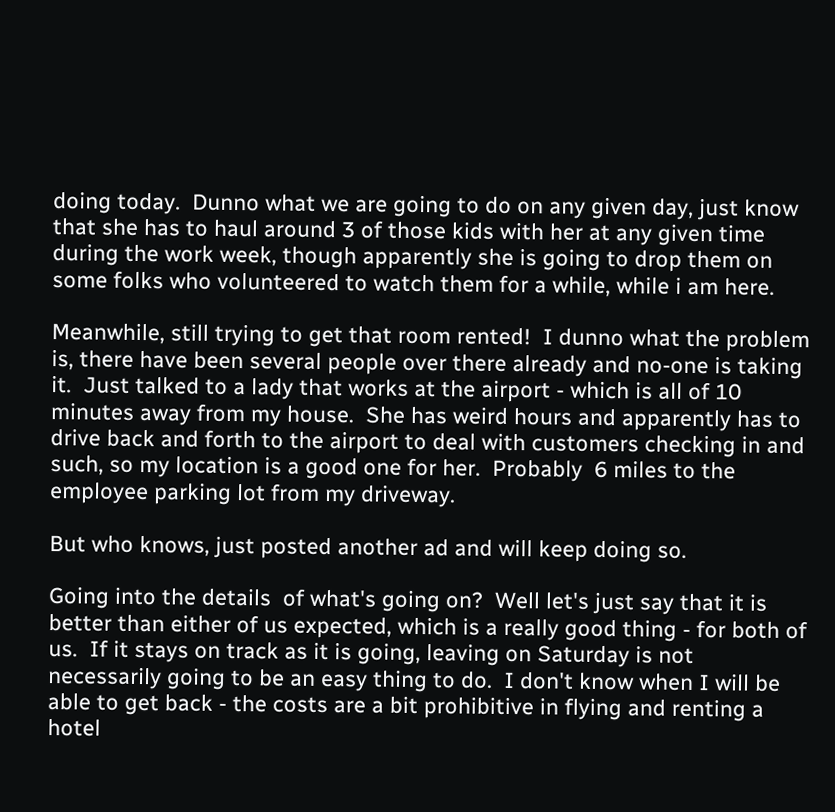doing today.  Dunno what we are going to do on any given day, just know that she has to haul around 3 of those kids with her at any given time during the work week, though apparently she is going to drop them on some folks who volunteered to watch them for a while, while i am here.

Meanwhile, still trying to get that room rented!  I dunno what the problem is, there have been several people over there already and no-one is taking it.  Just talked to a lady that works at the airport - which is all of 10 minutes away from my house.  She has weird hours and apparently has to drive back and forth to the airport to deal with customers checking in and such, so my location is a good one for her.  Probably  6 miles to the employee parking lot from my driveway.

But who knows, just posted another ad and will keep doing so.

Going into the details  of what's going on?  Well let's just say that it is better than either of us expected, which is a really good thing - for both of us.  If it stays on track as it is going, leaving on Saturday is not necessarily going to be an easy thing to do.  I don't know when I will be able to get back - the costs are a bit prohibitive in flying and renting a hotel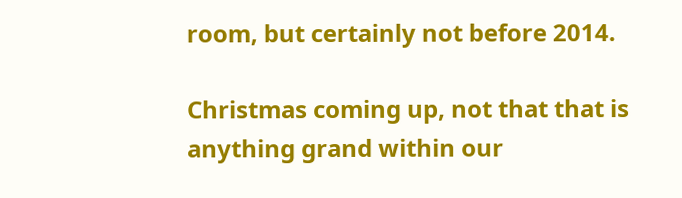room, but certainly not before 2014.

Christmas coming up, not that that is anything grand within our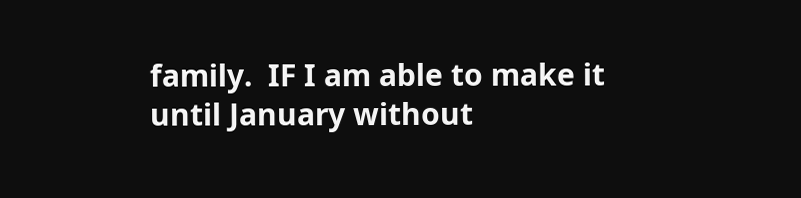family.  IF I am able to make it until January without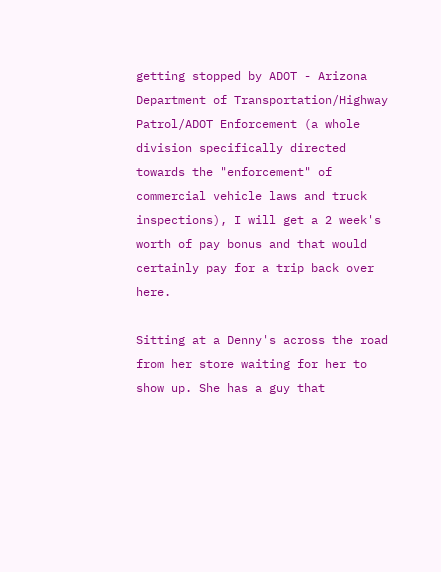getting stopped by ADOT - Arizona Department of Transportation/Highway Patrol/ADOT Enforcement (a whole division specifically directed towards the "enforcement" of commercial vehicle laws and truck inspections), I will get a 2 week's worth of pay bonus and that would certainly pay for a trip back over here.

Sitting at a Denny's across the road from her store waiting for her to show up. She has a guy that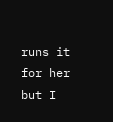runs it for her but I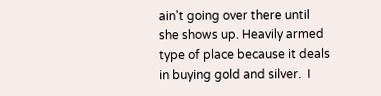ain't going over there until she shows up. Heavily armed type of place because it deals in buying gold and silver.  I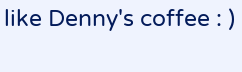like Denny's coffee : )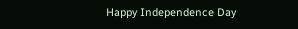Happy Independence Day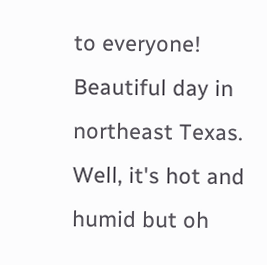to everyone! Beautiful day in northeast Texas. Well, it's hot and humid but oh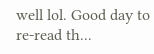well lol. Good day to re-read th...